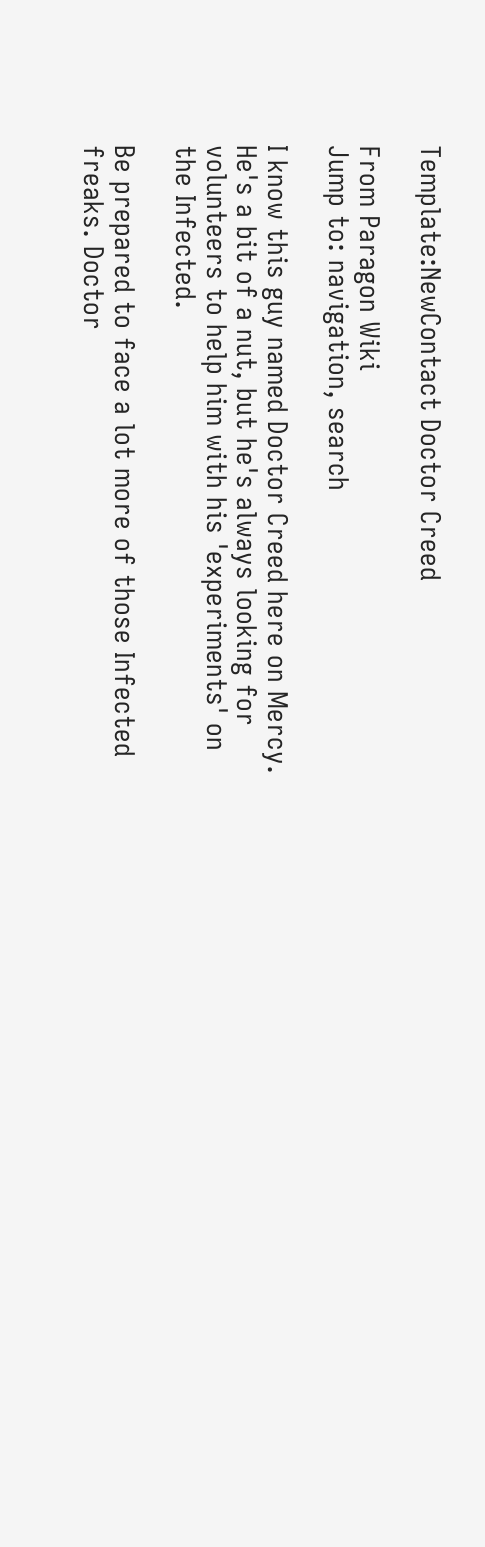Template:NewContact Doctor Creed

From Paragon Wiki
Jump to: navigation, search

I know this guy named Doctor Creed here on Mercy. He's a bit of a nut, but he's always looking for volunteers to help him with his 'experiments' on the Infected.

Be prepared to face a lot more of those Infected freaks. Doctor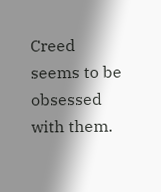Creed seems to be obsessed with them.